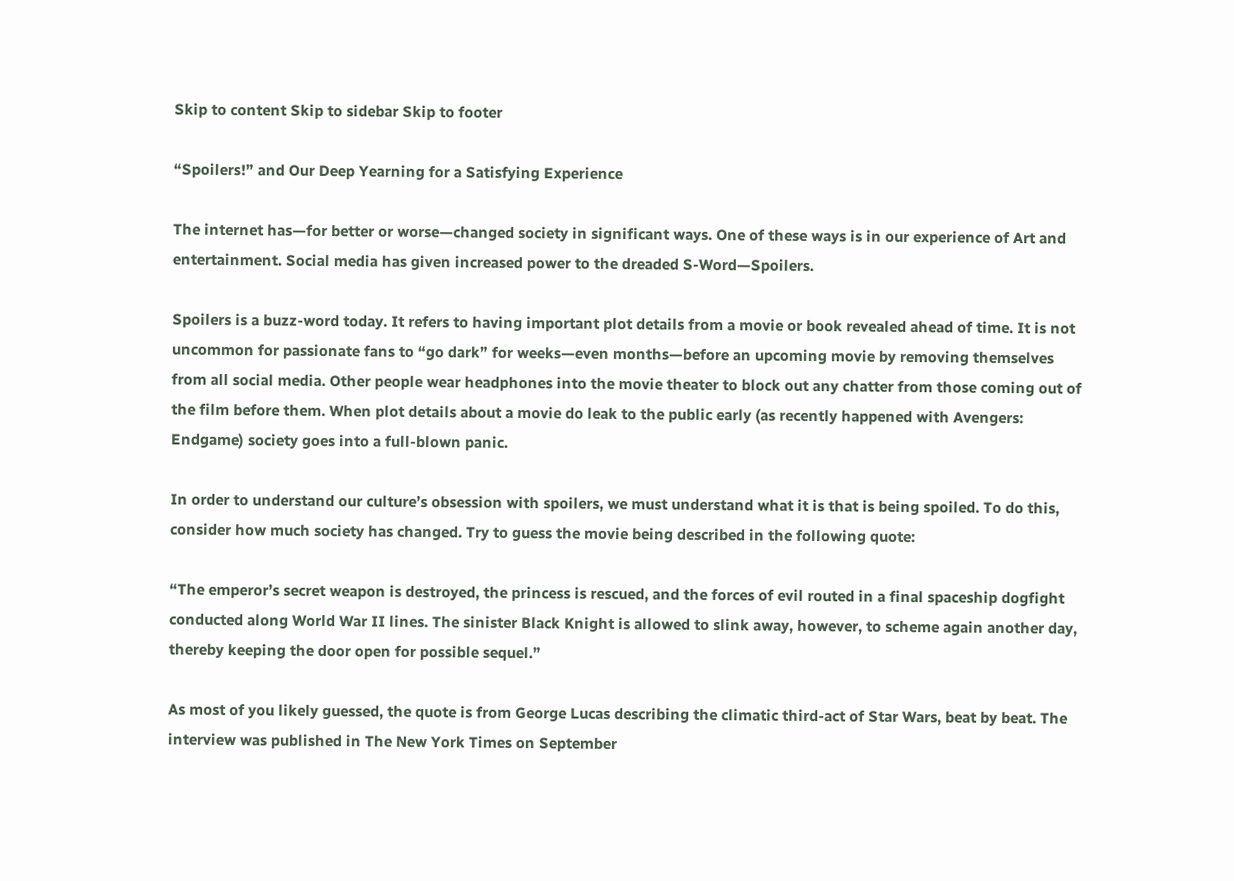Skip to content Skip to sidebar Skip to footer

“Spoilers!” and Our Deep Yearning for a Satisfying Experience

The internet has—for better or worse—changed society in significant ways. One of these ways is in our experience of Art and entertainment. Social media has given increased power to the dreaded S-Word—Spoilers.

Spoilers is a buzz-word today. It refers to having important plot details from a movie or book revealed ahead of time. It is not uncommon for passionate fans to “go dark” for weeks—even months—before an upcoming movie by removing themselves from all social media. Other people wear headphones into the movie theater to block out any chatter from those coming out of the film before them. When plot details about a movie do leak to the public early (as recently happened with Avengers: Endgame) society goes into a full-blown panic.

In order to understand our culture’s obsession with spoilers, we must understand what it is that is being spoiled. To do this, consider how much society has changed. Try to guess the movie being described in the following quote:

“The emperor’s secret weapon is destroyed, the princess is rescued, and the forces of evil routed in a final spaceship dogfight conducted along World War II lines. The sinister Black Knight is allowed to slink away, however, to scheme again another day, thereby keeping the door open for possible sequel.”

As most of you likely guessed, the quote is from George Lucas describing the climatic third-act of Star Wars, beat by beat. The interview was published in The New York Times on September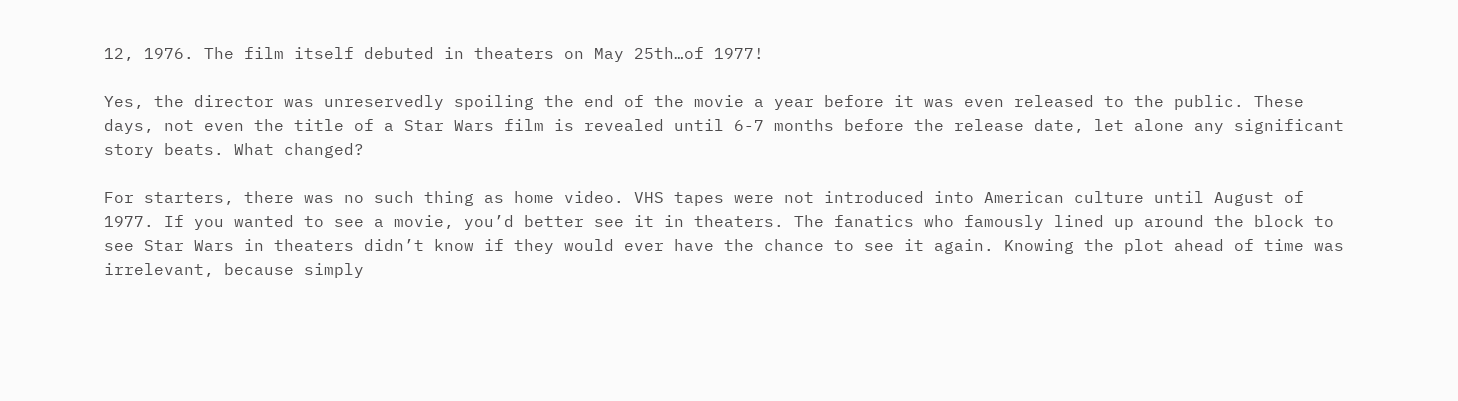12, 1976. The film itself debuted in theaters on May 25th…of 1977!

Yes, the director was unreservedly spoiling the end of the movie a year before it was even released to the public. These days, not even the title of a Star Wars film is revealed until 6-7 months before the release date, let alone any significant story beats. What changed?

For starters, there was no such thing as home video. VHS tapes were not introduced into American culture until August of 1977. If you wanted to see a movie, you’d better see it in theaters. The fanatics who famously lined up around the block to see Star Wars in theaters didn’t know if they would ever have the chance to see it again. Knowing the plot ahead of time was irrelevant, because simply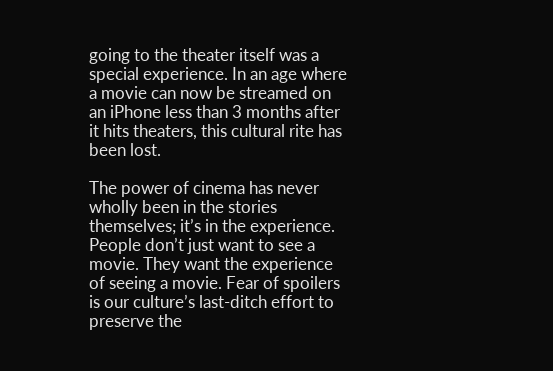going to the theater itself was a special experience. In an age where a movie can now be streamed on an iPhone less than 3 months after it hits theaters, this cultural rite has been lost.

The power of cinema has never wholly been in the stories themselves; it’s in the experience. People don’t just want to see a movie. They want the experience of seeing a movie. Fear of spoilers is our culture’s last-ditch effort to preserve the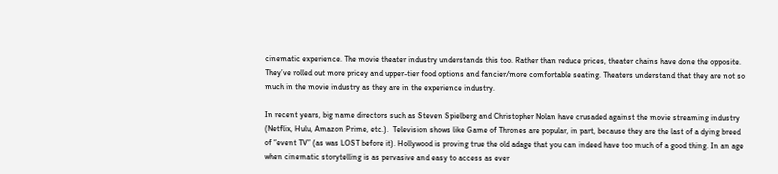cinematic experience. The movie theater industry understands this too. Rather than reduce prices, theater chains have done the opposite. They’ve rolled out more pricey and upper-tier food options and fancier/more comfortable seating. Theaters understand that they are not so much in the movie industry as they are in the experience industry.

In recent years, big name directors such as Steven Spielberg and Christopher Nolan have crusaded against the movie streaming industry (Netflix, Hulu, Amazon Prime, etc.).  Television shows like Game of Thrones are popular, in part, because they are the last of a dying breed of “event TV” (as was LOST before it). Hollywood is proving true the old adage that you can indeed have too much of a good thing. In an age when cinematic storytelling is as pervasive and easy to access as ever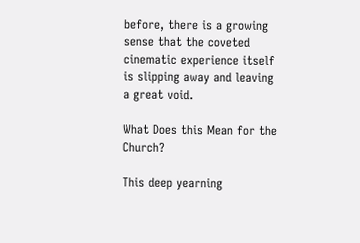before, there is a growing sense that the coveted cinematic experience itself is slipping away and leaving a great void.

What Does this Mean for the Church?

This deep yearning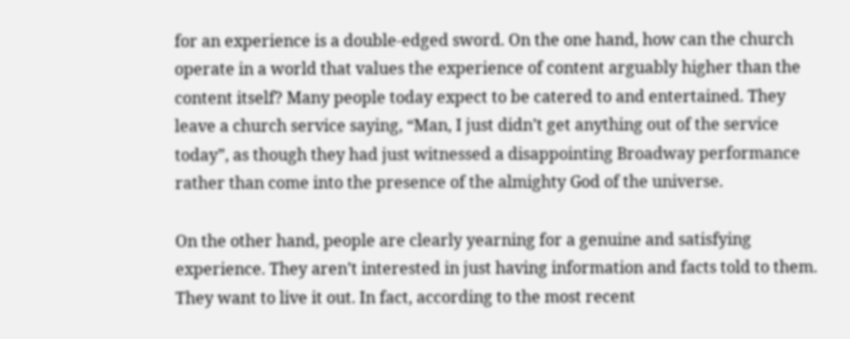for an experience is a double-edged sword. On the one hand, how can the church operate in a world that values the experience of content arguably higher than the content itself? Many people today expect to be catered to and entertained. They leave a church service saying, “Man, I just didn’t get anything out of the service today”, as though they had just witnessed a disappointing Broadway performance rather than come into the presence of the almighty God of the universe.

On the other hand, people are clearly yearning for a genuine and satisfying experience. They aren’t interested in just having information and facts told to them. They want to live it out. In fact, according to the most recent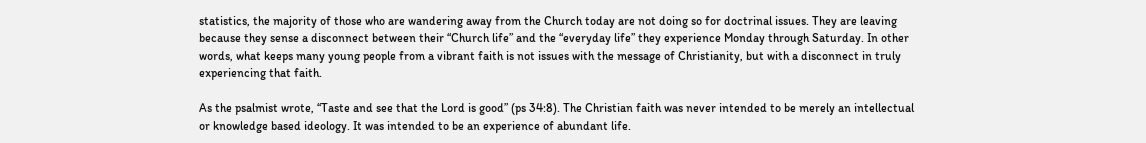statistics, the majority of those who are wandering away from the Church today are not doing so for doctrinal issues. They are leaving because they sense a disconnect between their “Church life” and the “everyday life” they experience Monday through Saturday. In other words, what keeps many young people from a vibrant faith is not issues with the message of Christianity, but with a disconnect in truly experiencing that faith.

As the psalmist wrote, “Taste and see that the Lord is good” (ps 34:8). The Christian faith was never intended to be merely an intellectual or knowledge based ideology. It was intended to be an experience of abundant life.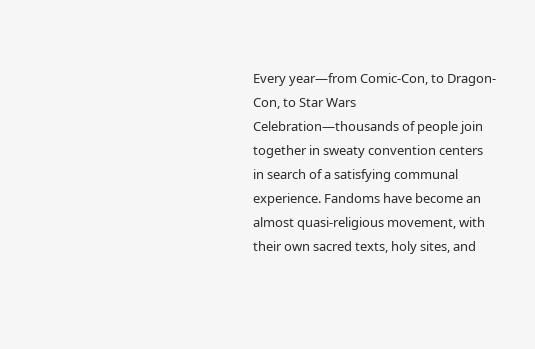Every year—from Comic-Con, to Dragon-Con, to Star Wars Celebration—thousands of people join together in sweaty convention centers in search of a satisfying communal experience. Fandoms have become an almost quasi-religious movement, with their own sacred texts, holy sites, and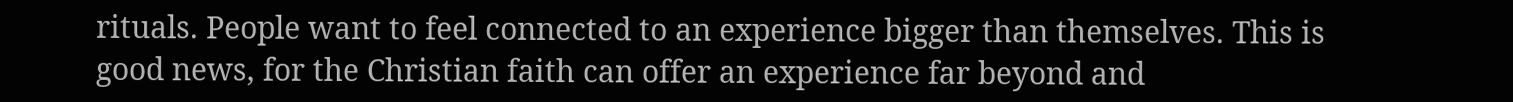rituals. People want to feel connected to an experience bigger than themselves. This is good news, for the Christian faith can offer an experience far beyond and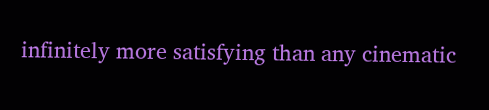infinitely more satisfying than any cinematic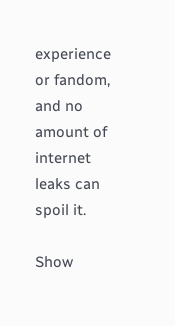experience or fandom, and no amount of internet leaks can spoil it.

Show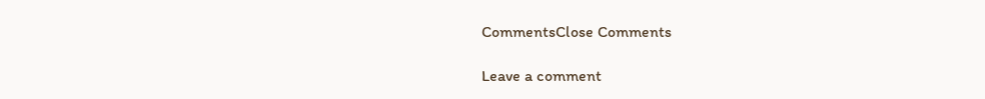CommentsClose Comments

Leave a comment